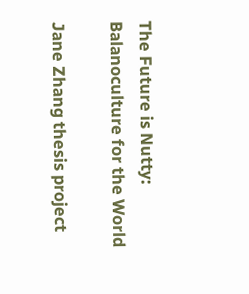The Future is Nutty: Balanoculture for the World

Jane Zhang thesis project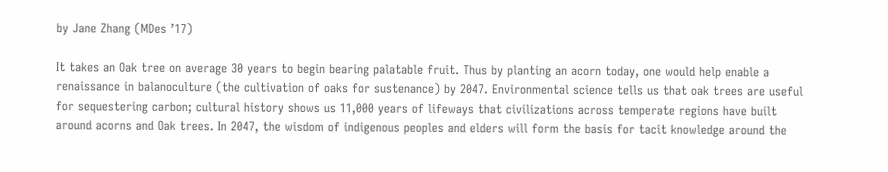by Jane Zhang (MDes ’17)

It takes an Oak tree on average 30 years to begin bearing palatable fruit. Thus by planting an acorn today, one would help enable a renaissance in balanoculture (the cultivation of oaks for sustenance) by 2047. Environmental science tells us that oak trees are useful for sequestering carbon; cultural history shows us 11,000 years of lifeways that civilizations across temperate regions have built around acorns and Oak trees. In 2047, the wisdom of indigenous peoples and elders will form the basis for tacit knowledge around the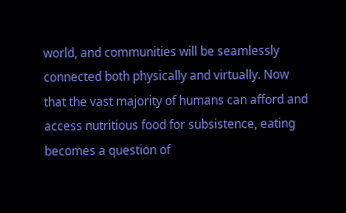world, and communities will be seamlessly connected both physically and virtually. Now that the vast majority of humans can afford and access nutritious food for subsistence, eating becomes a question of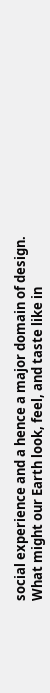social experience and a hence a major domain of design. What might our Earth look, feel, and taste like in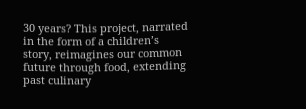30 years? This project, narrated in the form of a children’s story, reimagines our common future through food, extending past culinary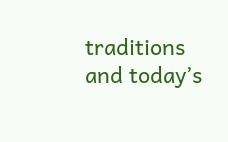traditions and today’s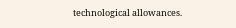technological allowances.